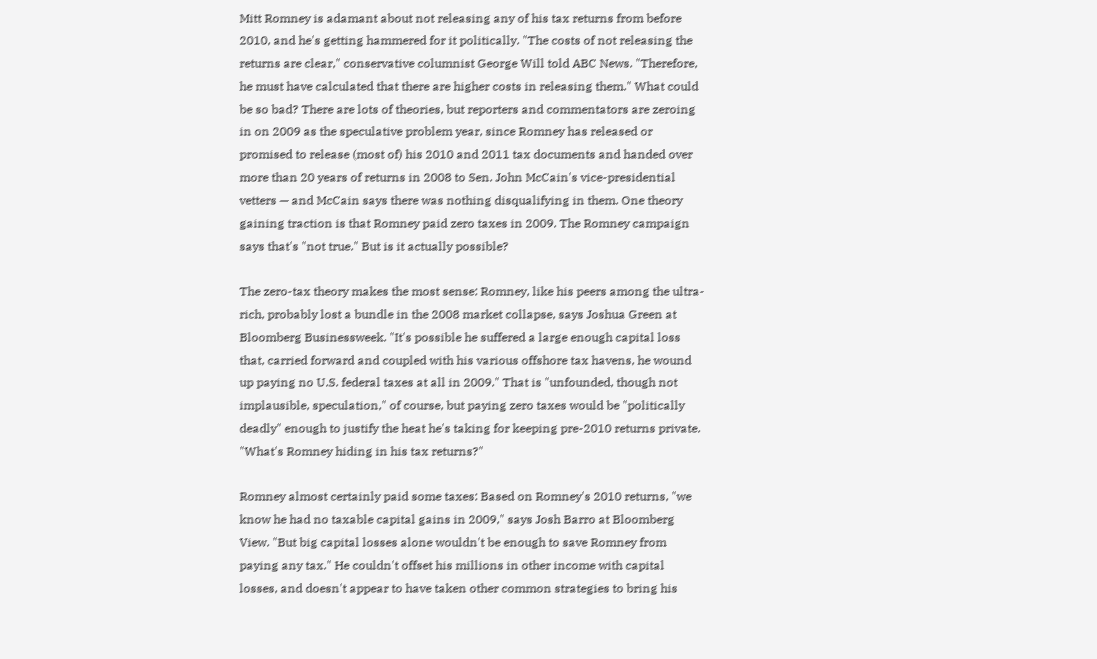Mitt Romney is adamant about not releasing any of his tax returns from before 2010, and he's getting hammered for it politically. "The costs of not releasing the returns are clear," conservative columnist George Will told ABC News. "Therefore, he must have calculated that there are higher costs in releasing them." What could be so bad? There are lots of theories, but reporters and commentators are zeroing in on 2009 as the speculative problem year, since Romney has released or promised to release (most of) his 2010 and 2011 tax documents and handed over more than 20 years of returns in 2008 to Sen. John McCain's vice-presidential vetters — and McCain says there was nothing disqualifying in them. One theory gaining traction is that Romney paid zero taxes in 2009. The Romney campaign says that's "not true." But is it actually possible?

The zero-tax theory makes the most sense: Romney, like his peers among the ultra-rich, probably lost a bundle in the 2008 market collapse, says Joshua Green at Bloomberg Businessweek. "It's possible he suffered a large enough capital loss that, carried forward and coupled with his various offshore tax havens, he wound up paying no U.S. federal taxes at all in 2009." That is "unfounded, though not implausible, speculation," of course, but paying zero taxes would be "politically deadly" enough to justify the heat he's taking for keeping pre-2010 returns private.
"What's Romney hiding in his tax returns?"

Romney almost certainly paid some taxes: Based on Romney's 2010 returns, "we know he had no taxable capital gains in 2009," says Josh Barro at Bloomberg View. "But big capital losses alone wouldn't be enough to save Romney from paying any tax." He couldn't offset his millions in other income with capital losses, and doesn't appear to have taken other common strategies to bring his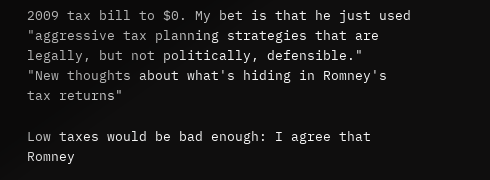2009 tax bill to $0. My bet is that he just used "aggressive tax planning strategies that are legally, but not politically, defensible."
"New thoughts about what's hiding in Romney's tax returns"

Low taxes would be bad enough: I agree that Romney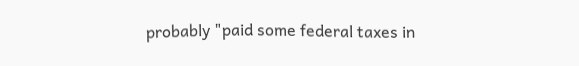probably "paid some federal taxes in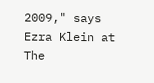2009," says Ezra Klein at The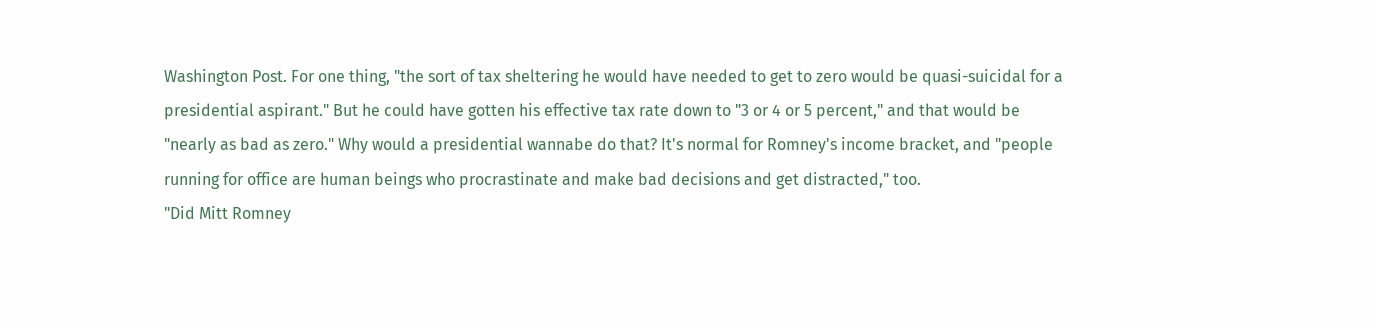Washington Post. For one thing, "the sort of tax sheltering he would have needed to get to zero would be quasi-suicidal for a presidential aspirant." But he could have gotten his effective tax rate down to "3 or 4 or 5 percent," and that would be "nearly as bad as zero." Why would a presidential wannabe do that? It's normal for Romney's income bracket, and "people running for office are human beings who procrastinate and make bad decisions and get distracted," too.
"Did Mitt Romney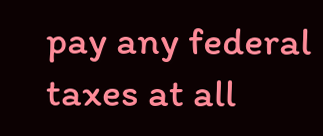pay any federal taxes at all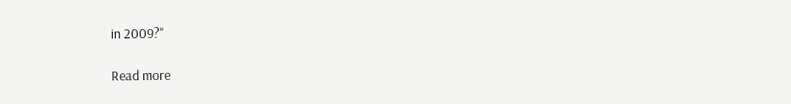in 2009?"

Read more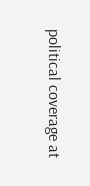political coverage at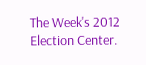The Week's 2012 Election Center.